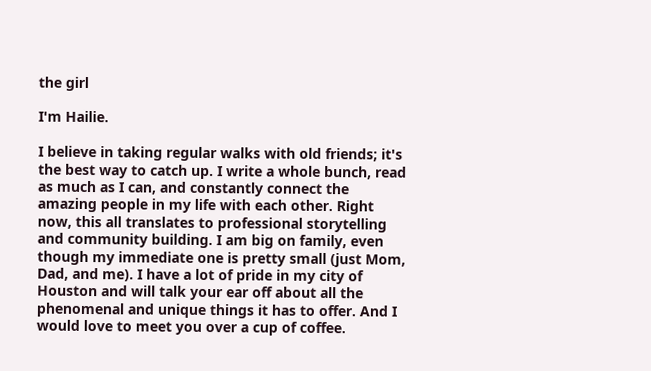the girl

I'm Hailie.

I believe in taking regular walks with old friends; it's the best way to catch up. I write a whole bunch, read as much as I can, and constantly connect the amazing people in my life with each other. Right now, this all translates to professional storytelling and community building. I am big on family, even though my immediate one is pretty small (just Mom, Dad, and me). I have a lot of pride in my city of Houston and will talk your ear off about all the phenomenal and unique things it has to offer. And I would love to meet you over a cup of coffee.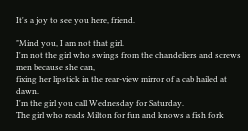It's a joy to see you here, friend.

"Mind you, I am not that girl.
I'm not the girl who swings from the chandeliers and screws men because she can,
fixing her lipstick in the rear-view mirror of a cab hailed at dawn.
I'm the girl you call Wednesday for Saturday.
The girl who reads Milton for fun and knows a fish fork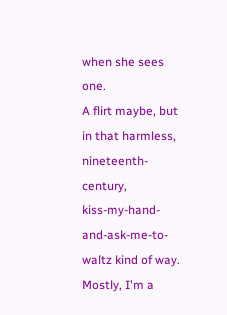when she sees one.
A flirt maybe, but in that harmless, nineteenth-century,
kiss-my-hand-and-ask-me-to-waltz kind of way.
Mostly, I'm a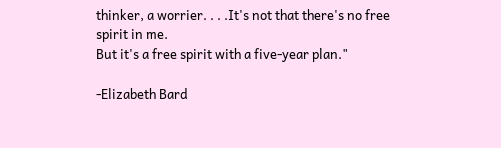thinker, a worrier. . . .It's not that there's no free spirit in me.
But it's a free spirit with a five-year plan."

-Elizabeth Bard